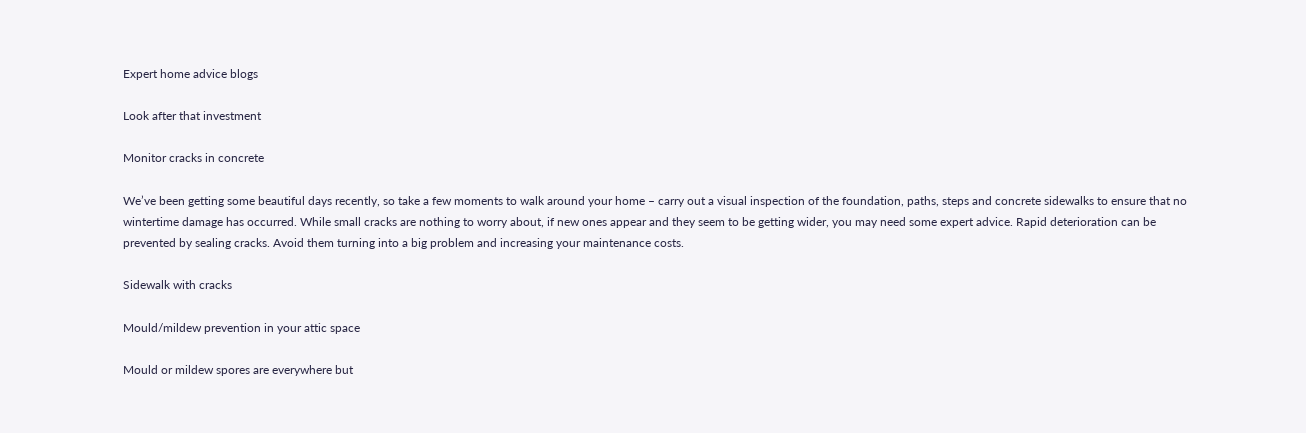Expert home advice blogs

Look after that investment

Monitor cracks in concrete

We’ve been getting some beautiful days recently, so take a few moments to walk around your home – carry out a visual inspection of the foundation, paths, steps and concrete sidewalks to ensure that no wintertime damage has occurred. While small cracks are nothing to worry about, if new ones appear and they seem to be getting wider, you may need some expert advice. Rapid deterioration can be prevented by sealing cracks. Avoid them turning into a big problem and increasing your maintenance costs.

Sidewalk with cracks

Mould/mildew prevention in your attic space

Mould or mildew spores are everywhere but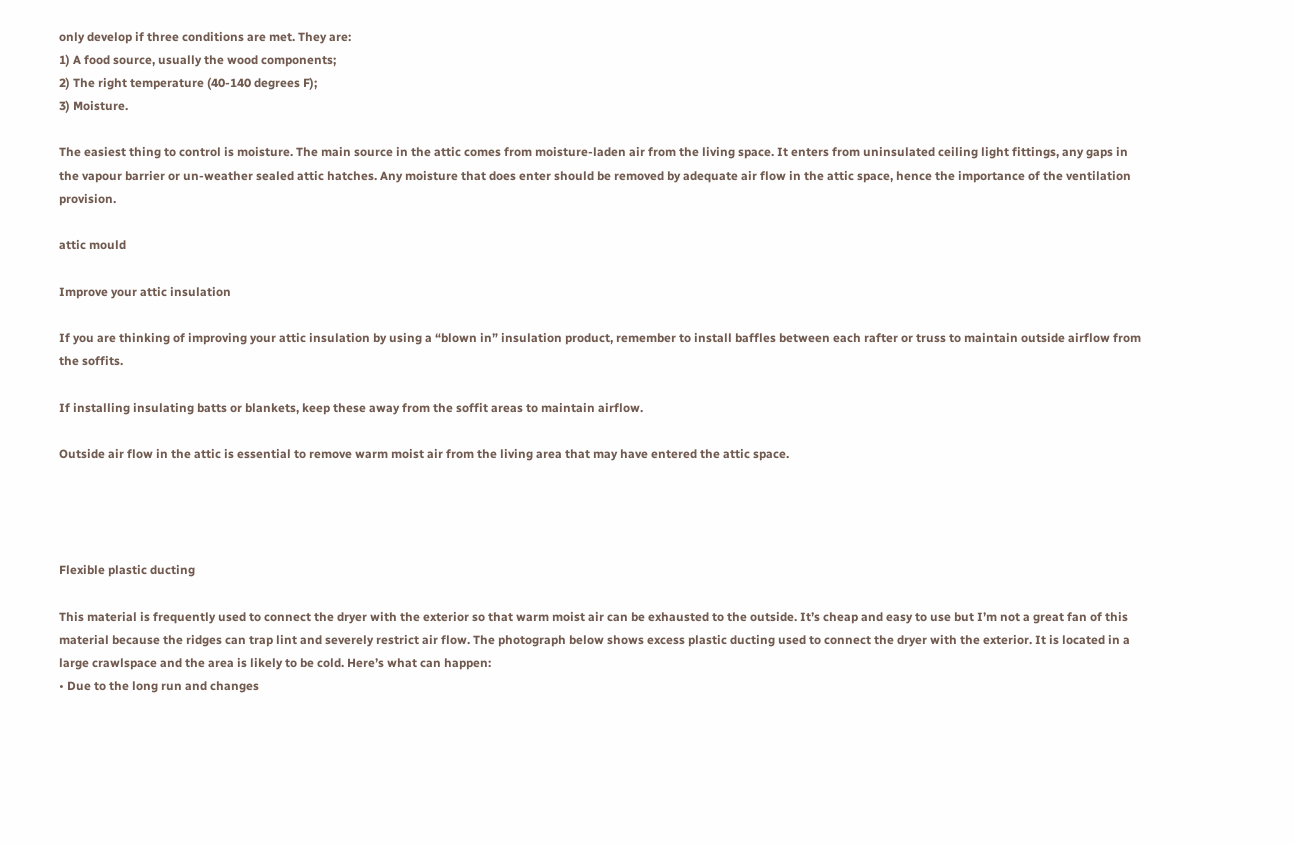only develop if three conditions are met. They are:
1) A food source, usually the wood components;
2) The right temperature (40-140 degrees F);
3) Moisture.

The easiest thing to control is moisture. The main source in the attic comes from moisture-laden air from the living space. It enters from uninsulated ceiling light fittings, any gaps in the vapour barrier or un-weather sealed attic hatches. Any moisture that does enter should be removed by adequate air flow in the attic space, hence the importance of the ventilation provision.

attic mould

Improve your attic insulation

If you are thinking of improving your attic insulation by using a “blown in” insulation product, remember to install baffles between each rafter or truss to maintain outside airflow from the soffits.

If installing insulating batts or blankets, keep these away from the soffit areas to maintain airflow.

Outside air flow in the attic is essential to remove warm moist air from the living area that may have entered the attic space.




Flexible plastic ducting

This material is frequently used to connect the dryer with the exterior so that warm moist air can be exhausted to the outside. It’s cheap and easy to use but I’m not a great fan of this material because the ridges can trap lint and severely restrict air flow. The photograph below shows excess plastic ducting used to connect the dryer with the exterior. It is located in a large crawlspace and the area is likely to be cold. Here’s what can happen:
• Due to the long run and changes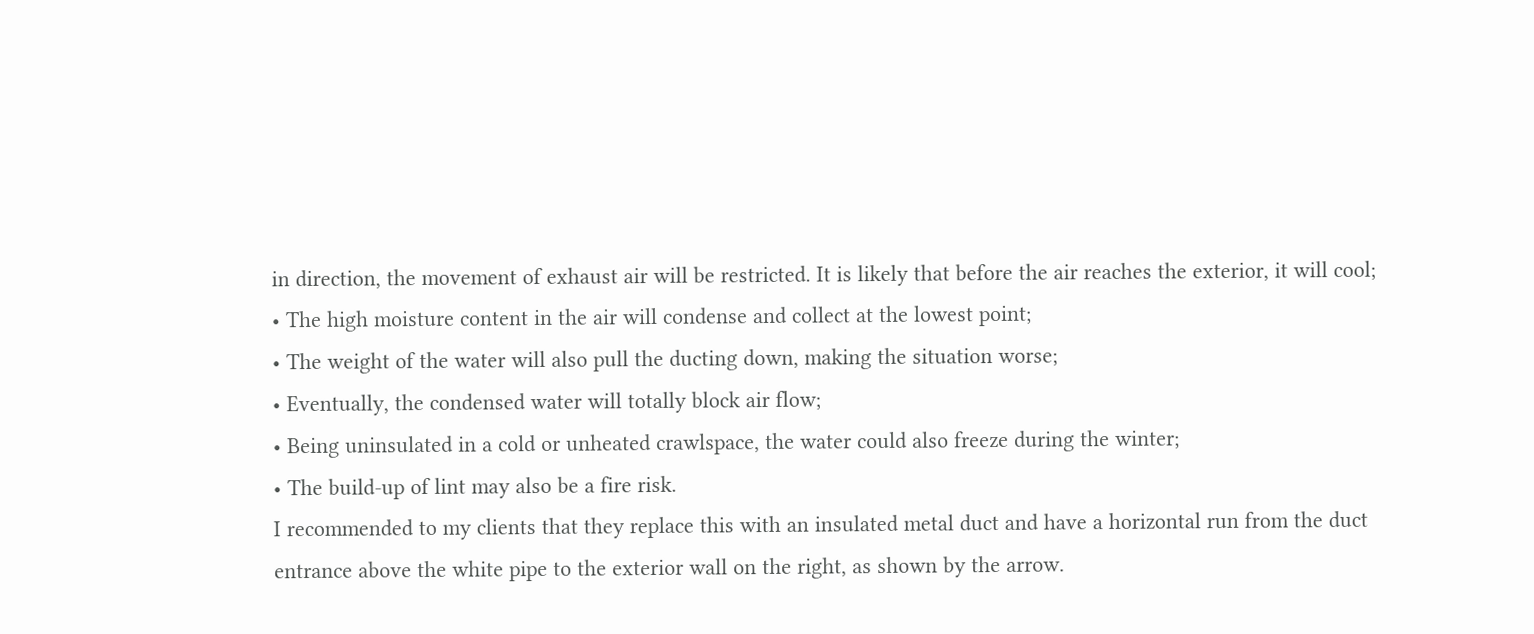in direction, the movement of exhaust air will be restricted. It is likely that before the air reaches the exterior, it will cool;
• The high moisture content in the air will condense and collect at the lowest point;
• The weight of the water will also pull the ducting down, making the situation worse;
• Eventually, the condensed water will totally block air flow;
• Being uninsulated in a cold or unheated crawlspace, the water could also freeze during the winter;
• The build-up of lint may also be a fire risk.
I recommended to my clients that they replace this with an insulated metal duct and have a horizontal run from the duct entrance above the white pipe to the exterior wall on the right, as shown by the arrow.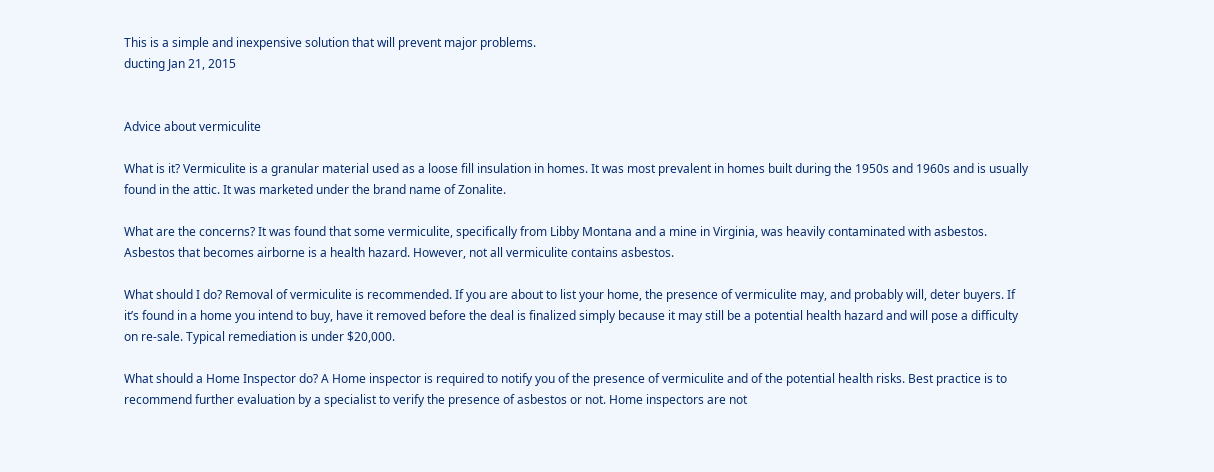This is a simple and inexpensive solution that will prevent major problems.
ducting Jan 21, 2015


Advice about vermiculite

What is it? Vermiculite is a granular material used as a loose fill insulation in homes. It was most prevalent in homes built during the 1950s and 1960s and is usually found in the attic. It was marketed under the brand name of Zonalite.

What are the concerns? It was found that some vermiculite, specifically from Libby Montana and a mine in Virginia, was heavily contaminated with asbestos. Asbestos that becomes airborne is a health hazard. However, not all vermiculite contains asbestos.

What should I do? Removal of vermiculite is recommended. If you are about to list your home, the presence of vermiculite may, and probably will, deter buyers. If it’s found in a home you intend to buy, have it removed before the deal is finalized simply because it may still be a potential health hazard and will pose a difficulty on re-sale. Typical remediation is under $20,000.

What should a Home Inspector do? A Home inspector is required to notify you of the presence of vermiculite and of the potential health risks. Best practice is to recommend further evaluation by a specialist to verify the presence of asbestos or not. Home inspectors are not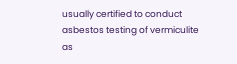usually certified to conduct asbestos testing of vermiculite as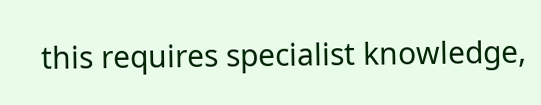this requires specialist knowledge,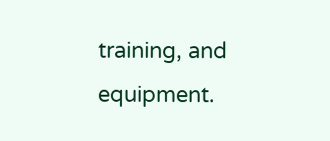training, and equipment.